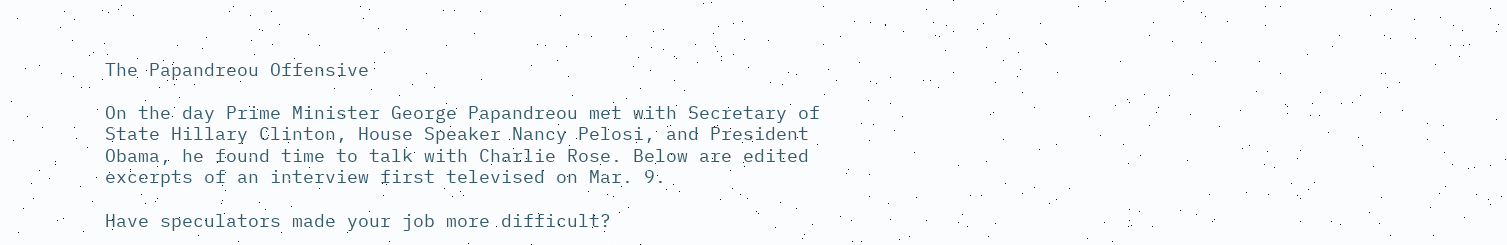The Papandreou Offensive

On the day Prime Minister George Papandreou met with Secretary of State Hillary Clinton, House Speaker Nancy Pelosi, and President Obama, he found time to talk with Charlie Rose. Below are edited excerpts of an interview first televised on Mar. 9.

Have speculators made your job more difficult?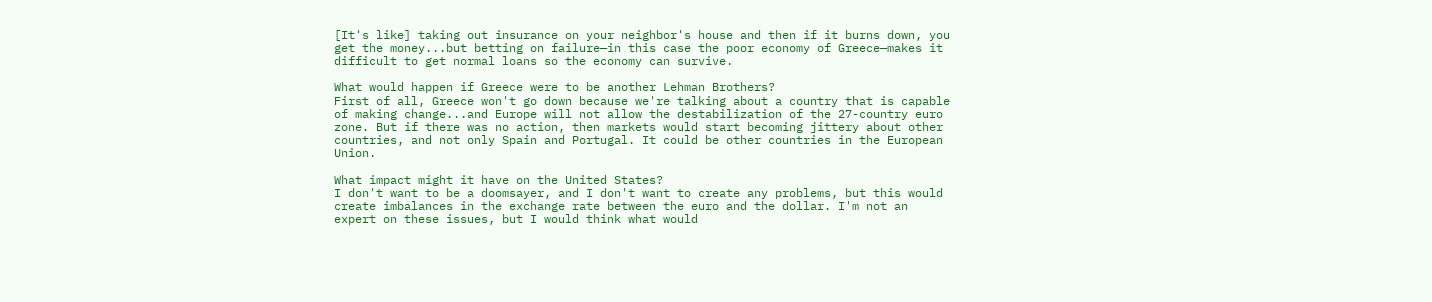[It's like] taking out insurance on your neighbor's house and then if it burns down, you get the money...but betting on failure—in this case the poor economy of Greece—makes it difficult to get normal loans so the economy can survive.

What would happen if Greece were to be another Lehman Brothers?
First of all, Greece won't go down because we're talking about a country that is capable of making change...and Europe will not allow the destabilization of the 27-country euro zone. But if there was no action, then markets would start becoming jittery about other countries, and not only Spain and Portugal. It could be other countries in the European Union.

What impact might it have on the United States?
I don't want to be a doomsayer, and I don't want to create any problems, but this would create imbalances in the exchange rate between the euro and the dollar. I'm not an expert on these issues, but I would think what would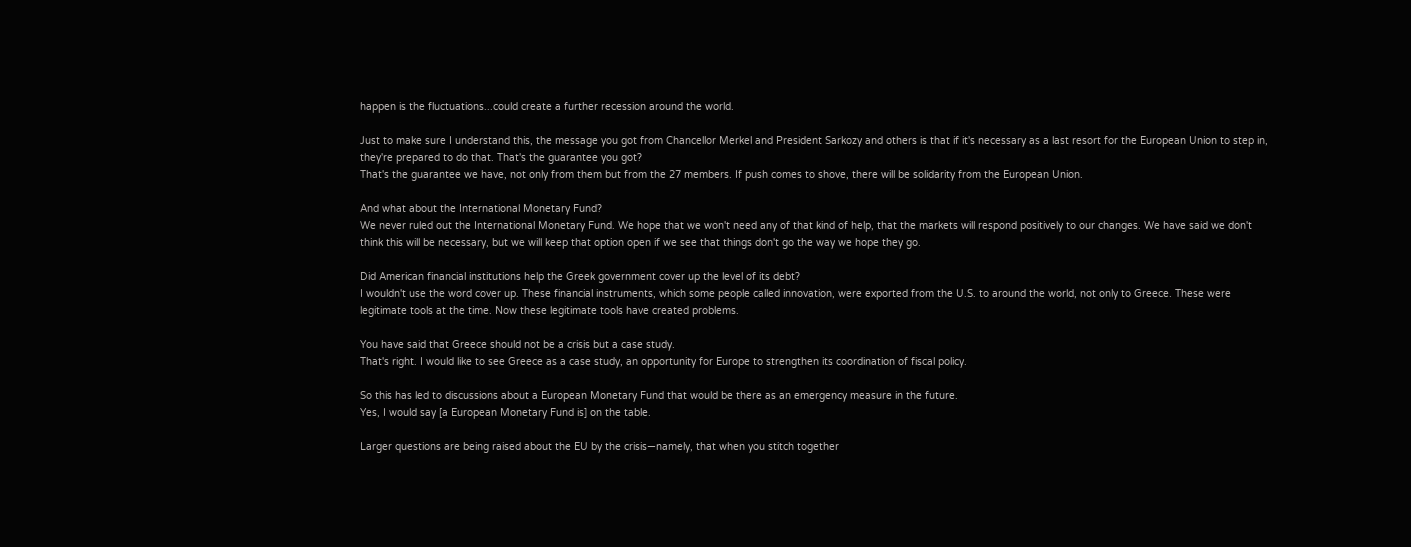happen is the fluctuations...could create a further recession around the world.

Just to make sure I understand this, the message you got from Chancellor Merkel and President Sarkozy and others is that if it's necessary as a last resort for the European Union to step in, they're prepared to do that. That's the guarantee you got?
That's the guarantee we have, not only from them but from the 27 members. If push comes to shove, there will be solidarity from the European Union.

And what about the International Monetary Fund?
We never ruled out the International Monetary Fund. We hope that we won't need any of that kind of help, that the markets will respond positively to our changes. We have said we don't think this will be necessary, but we will keep that option open if we see that things don't go the way we hope they go.

Did American financial institutions help the Greek government cover up the level of its debt?
I wouldn't use the word cover up. These financial instruments, which some people called innovation, were exported from the U.S. to around the world, not only to Greece. These were legitimate tools at the time. Now these legitimate tools have created problems.

You have said that Greece should not be a crisis but a case study.
That's right. I would like to see Greece as a case study, an opportunity for Europe to strengthen its coordination of fiscal policy.

So this has led to discussions about a European Monetary Fund that would be there as an emergency measure in the future.
Yes, I would say [a European Monetary Fund is] on the table.

Larger questions are being raised about the EU by the crisis—namely, that when you stitch together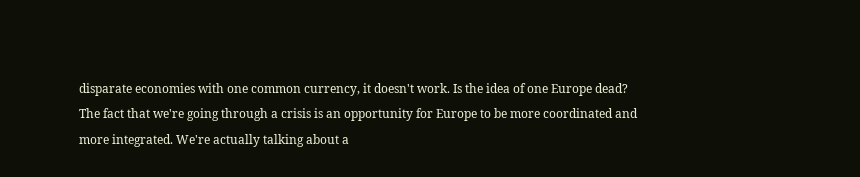disparate economies with one common currency, it doesn't work. Is the idea of one Europe dead?
The fact that we're going through a crisis is an opportunity for Europe to be more coordinated and more integrated. We're actually talking about a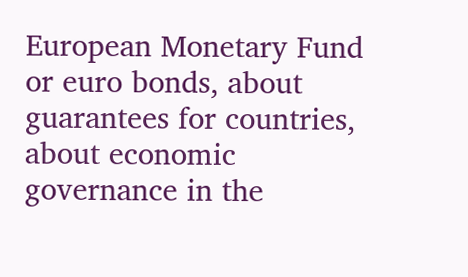European Monetary Fund or euro bonds, about guarantees for countries, about economic governance in the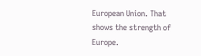European Union. That shows the strength of Europe.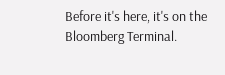Before it's here, it's on the Bloomberg Terminal.